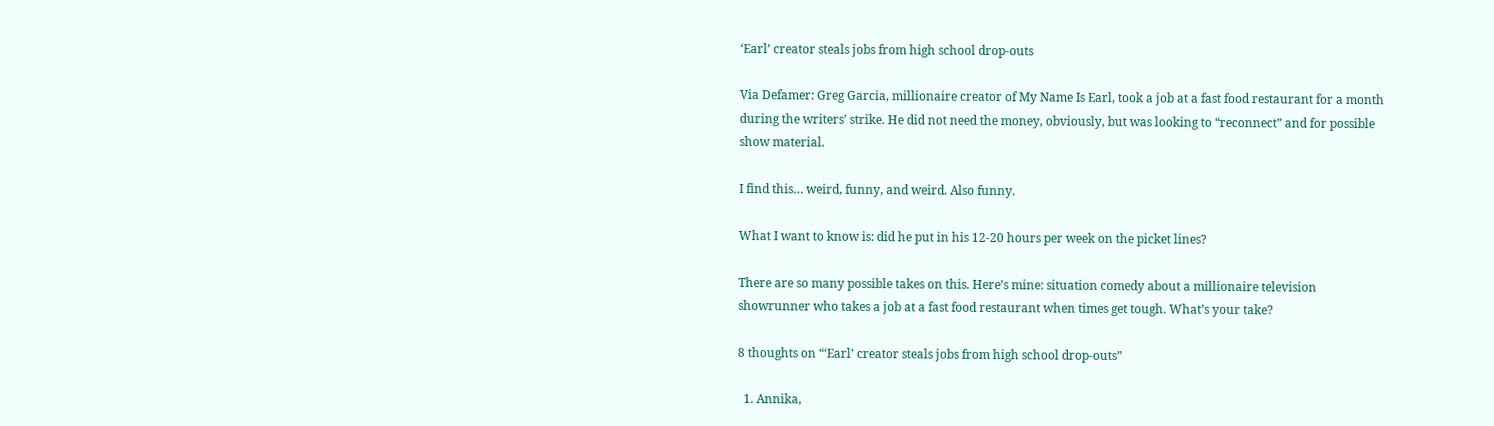‘Earl’ creator steals jobs from high school drop-outs

Via Defamer: Greg Garcia, millionaire creator of My Name Is Earl, took a job at a fast food restaurant for a month during the writers’ strike. He did not need the money, obviously, but was looking to “reconnect” and for possible show material.

I find this… weird, funny, and weird. Also funny.

What I want to know is: did he put in his 12-20 hours per week on the picket lines?

There are so many possible takes on this. Here’s mine: situation comedy about a millionaire television showrunner who takes a job at a fast food restaurant when times get tough. What’s your take?

8 thoughts on “‘Earl’ creator steals jobs from high school drop-outs”

  1. Annika,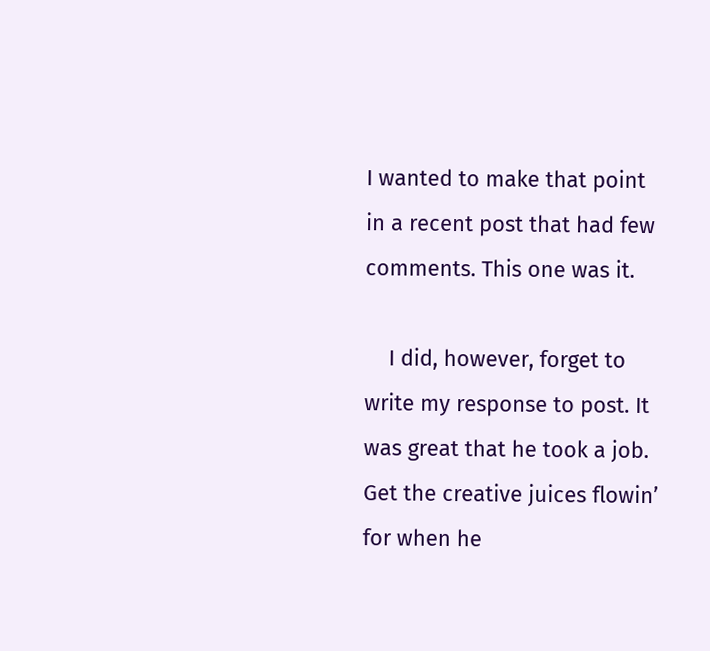I wanted to make that point in a recent post that had few comments. This one was it.

    I did, however, forget to write my response to post. It was great that he took a job. Get the creative juices flowin’ for when he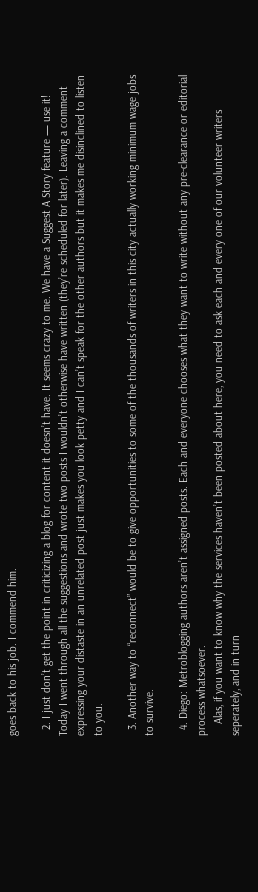goes back to his job. I commend him.

  2. I just don’t get the point in criticizing a blog for content it doesn’t have. It seems crazy to me. We have a Suggest A Story feature — use it! Today I went through all the suggestions and wrote two posts I wouldn’t otherwise have written (they’re scheduled for later). Leaving a comment expressing your distaste in an unrelated post just makes you look petty and I can’t speak for the other authors but it makes me disinclined to listen to you.

  3. Another way to “reconnect” would be to give opportunities to some of the thousands of writers in this city actually working minimum wage jobs to survive.

  4. Diego: Metroblogging authors aren’t assigned posts. Each and everyone chooses what they want to write without any pre-clearance or editorial process whatsoever.
    Alas, if you want to know why the services haven’t been posted about here, you need to ask each and every one of our volunteer writers seperately, and in turn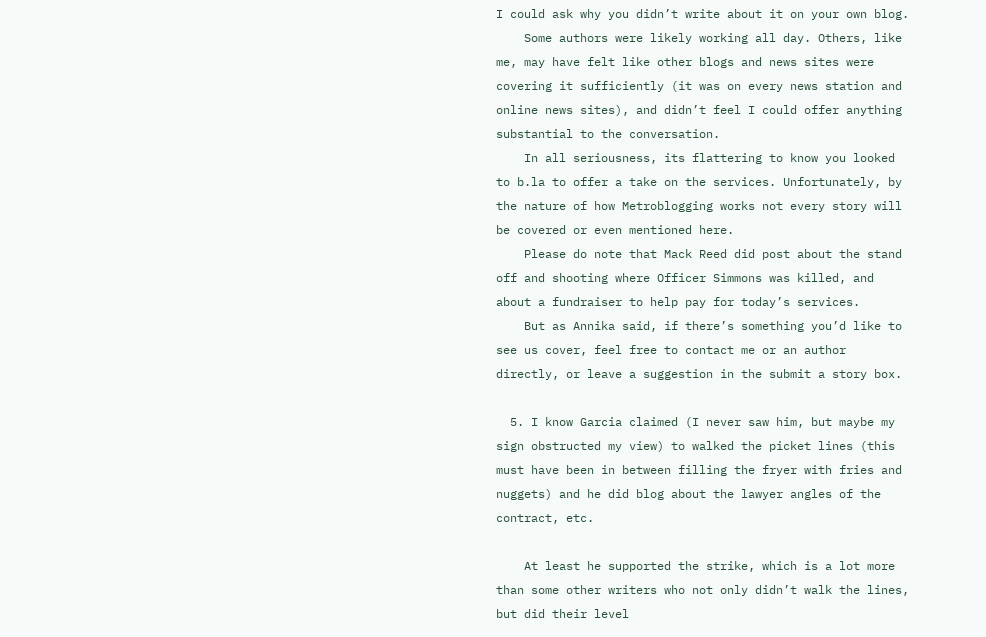I could ask why you didn’t write about it on your own blog.
    Some authors were likely working all day. Others, like me, may have felt like other blogs and news sites were covering it sufficiently (it was on every news station and online news sites), and didn’t feel I could offer anything substantial to the conversation.
    In all seriousness, its flattering to know you looked to b.la to offer a take on the services. Unfortunately, by the nature of how Metroblogging works not every story will be covered or even mentioned here.
    Please do note that Mack Reed did post about the stand off and shooting where Officer Simmons was killed, and about a fundraiser to help pay for today’s services.
    But as Annika said, if there’s something you’d like to see us cover, feel free to contact me or an author directly, or leave a suggestion in the submit a story box.

  5. I know Garcia claimed (I never saw him, but maybe my sign obstructed my view) to walked the picket lines (this must have been in between filling the fryer with fries and nuggets) and he did blog about the lawyer angles of the contract, etc.

    At least he supported the strike, which is a lot more than some other writers who not only didn’t walk the lines, but did their level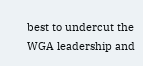best to undercut the WGA leadership and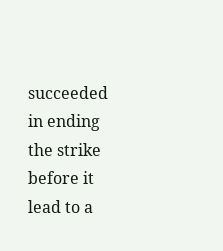succeeded in ending the strike before it lead to a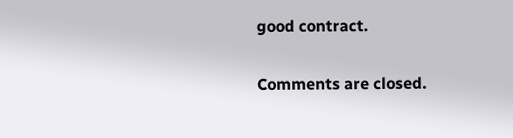good contract.

Comments are closed.